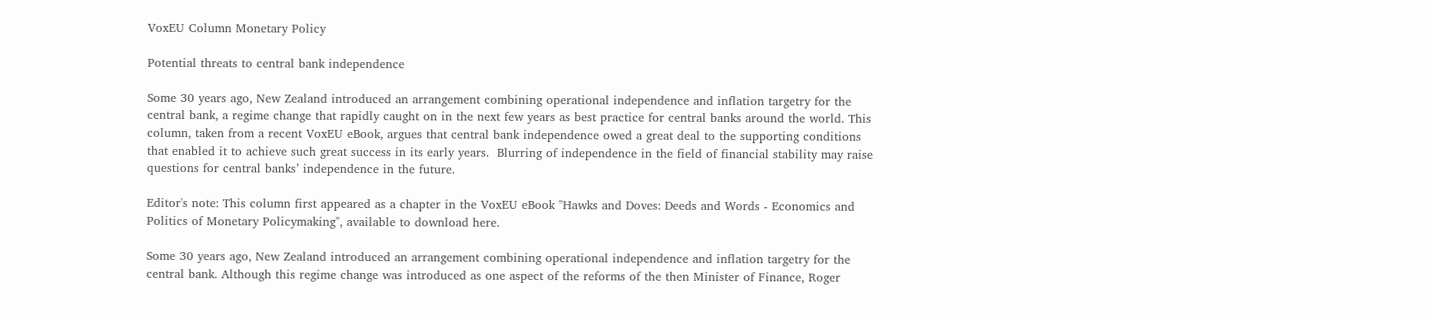VoxEU Column Monetary Policy

Potential threats to central bank independence

Some 30 years ago, New Zealand introduced an arrangement combining operational independence and inflation targetry for the central bank, a regime change that rapidly caught on in the next few years as best practice for central banks around the world. This column, taken from a recent VoxEU eBook, argues that central bank independence owed a great deal to the supporting conditions that enabled it to achieve such great success in its early years.  Blurring of independence in the field of financial stability may raise questions for central banks’ independence in the future.

Editor's note: This column first appeared as a chapter in the VoxEU eBook "Hawks and Doves: Deeds and Words - Economics and Politics of Monetary Policymaking", available to download here.

Some 30 years ago, New Zealand introduced an arrangement combining operational independence and inflation targetry for the central bank. Although this regime change was introduced as one aspect of the reforms of the then Minister of Finance, Roger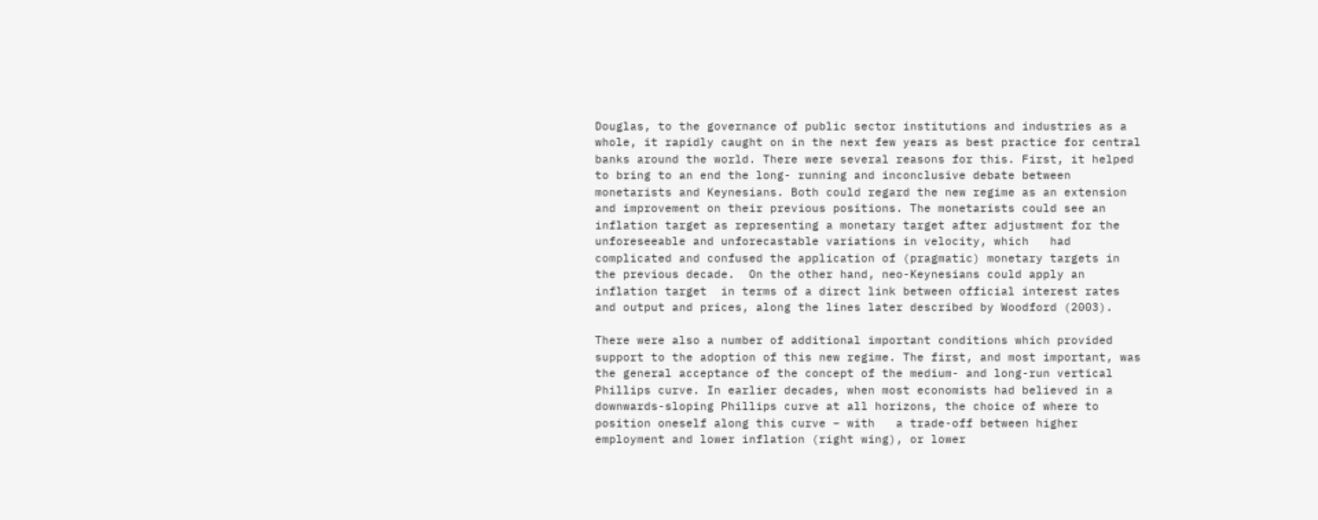Douglas, to the governance of public sector institutions and industries as a whole, it rapidly caught on in the next few years as best practice for central banks around the world. There were several reasons for this. First, it helped to bring to an end the long- running and inconclusive debate between monetarists and Keynesians. Both could regard the new regime as an extension and improvement on their previous positions. The monetarists could see an inflation target as representing a monetary target after adjustment for the unforeseeable and unforecastable variations in velocity, which   had complicated and confused the application of (pragmatic) monetary targets in the previous decade.  On the other hand, neo-Keynesians could apply an inflation target  in terms of a direct link between official interest rates and output and prices, along the lines later described by Woodford (2003).

There were also a number of additional important conditions which provided support to the adoption of this new regime. The first, and most important, was the general acceptance of the concept of the medium- and long-run vertical Phillips curve. In earlier decades, when most economists had believed in a downwards-sloping Phillips curve at all horizons, the choice of where to position oneself along this curve – with   a trade-off between higher employment and lower inflation (right wing), or lower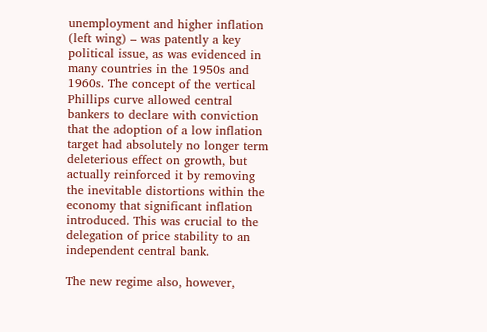unemployment and higher inflation (left wing) – was patently a key political issue, as was evidenced in many countries in the 1950s and 1960s. The concept of the vertical Phillips curve allowed central bankers to declare with conviction that the adoption of a low inflation target had absolutely no longer term deleterious effect on growth, but actually reinforced it by removing the inevitable distortions within the economy that significant inflation introduced. This was crucial to the delegation of price stability to an independent central bank.

The new regime also, however,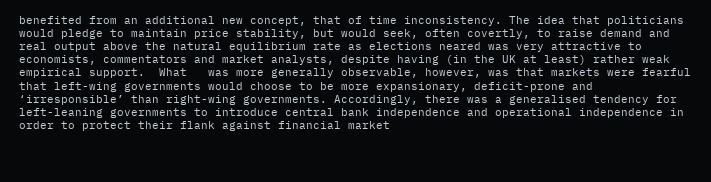benefited from an additional new concept, that of time inconsistency. The idea that politicians would pledge to maintain price stability, but would seek, often covertly, to raise demand and real output above the natural equilibrium rate as elections neared was very attractive to economists, commentators and market analysts, despite having (in the UK at least) rather weak empirical support.  What   was more generally observable, however, was that markets were fearful that left-wing governments would choose to be more expansionary, deficit-prone and ‘irresponsible’ than right-wing governments. Accordingly, there was a generalised tendency for left-leaning governments to introduce central bank independence and operational independence in order to protect their flank against financial market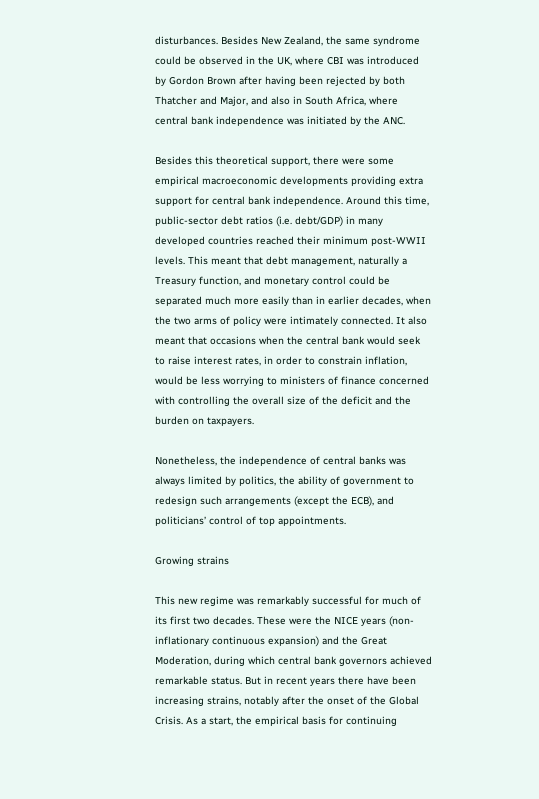disturbances. Besides New Zealand, the same syndrome could be observed in the UK, where CBI was introduced by Gordon Brown after having been rejected by both Thatcher and Major, and also in South Africa, where central bank independence was initiated by the ANC.

Besides this theoretical support, there were some empirical macroeconomic developments providing extra support for central bank independence. Around this time, public-sector debt ratios (i.e. debt/GDP) in many developed countries reached their minimum post-WWII levels. This meant that debt management, naturally a Treasury function, and monetary control could be separated much more easily than in earlier decades, when the two arms of policy were intimately connected. It also meant that occasions when the central bank would seek to raise interest rates, in order to constrain inflation, would be less worrying to ministers of finance concerned with controlling the overall size of the deficit and the burden on taxpayers.

Nonetheless, the independence of central banks was always limited by politics, the ability of government to redesign such arrangements (except the ECB), and politicians’ control of top appointments.

Growing strains

This new regime was remarkably successful for much of its first two decades. These were the NICE years (non-inflationary continuous expansion) and the Great Moderation, during which central bank governors achieved remarkable status. But in recent years there have been increasing strains, notably after the onset of the Global Crisis. As a start, the empirical basis for continuing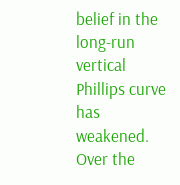belief in the long-run vertical Phillips curve has weakened. Over the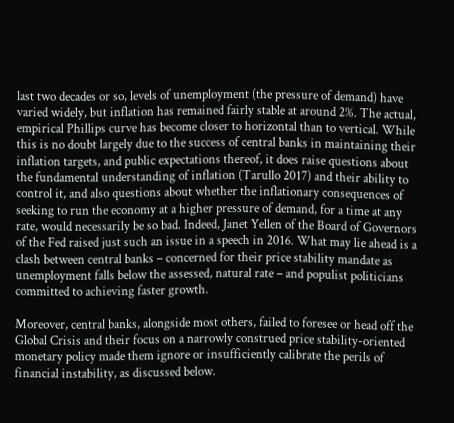last two decades or so, levels of unemployment (the pressure of demand) have varied widely, but inflation has remained fairly stable at around 2%. The actual, empirical Phillips curve has become closer to horizontal than to vertical. While this is no doubt largely due to the success of central banks in maintaining their inflation targets, and public expectations thereof, it does raise questions about the fundamental understanding of inflation (Tarullo 2017) and their ability to control it, and also questions about whether the inflationary consequences of seeking to run the economy at a higher pressure of demand, for a time at any rate, would necessarily be so bad. Indeed, Janet Yellen of the Board of Governors of the Fed raised just such an issue in a speech in 2016. What may lie ahead is a clash between central banks – concerned for their price stability mandate as unemployment falls below the assessed, natural rate – and populist politicians committed to achieving faster growth.

Moreover, central banks, alongside most others, failed to foresee or head off the Global Crisis and their focus on a narrowly construed price stability-oriented monetary policy made them ignore or insufficiently calibrate the perils of financial instability, as discussed below.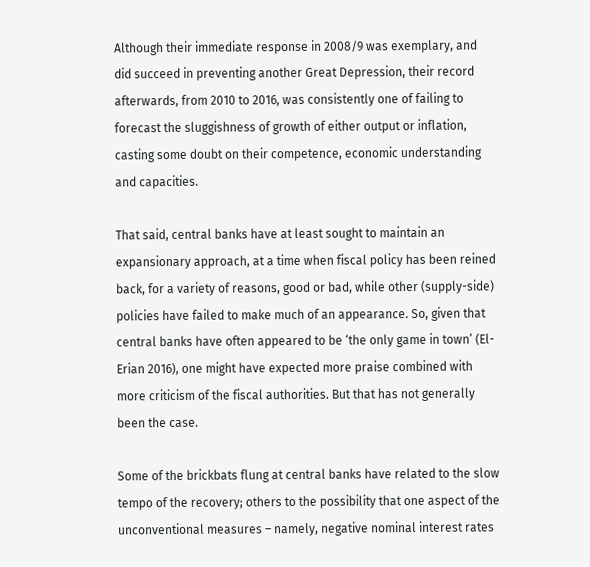Although their immediate response in 2008/9 was exemplary, and did succeed in preventing another Great Depression, their record afterwards, from 2010 to 2016, was consistently one of failing to forecast the sluggishness of growth of either output or inflation, casting some doubt on their competence, economic understanding and capacities.

That said, central banks have at least sought to maintain an expansionary approach, at a time when fiscal policy has been reined back, for a variety of reasons, good or bad, while other (supply-side) policies have failed to make much of an appearance. So, given that central banks have often appeared to be ‘the only game in town’ (El-Erian 2016), one might have expected more praise combined with more criticism of the fiscal authorities. But that has not generally been the case.

Some of the brickbats flung at central banks have related to the slow tempo of the recovery; others to the possibility that one aspect of the unconventional measures – namely, negative nominal interest rates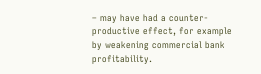– may have had a counter-productive effect, for example by weakening commercial bank profitability.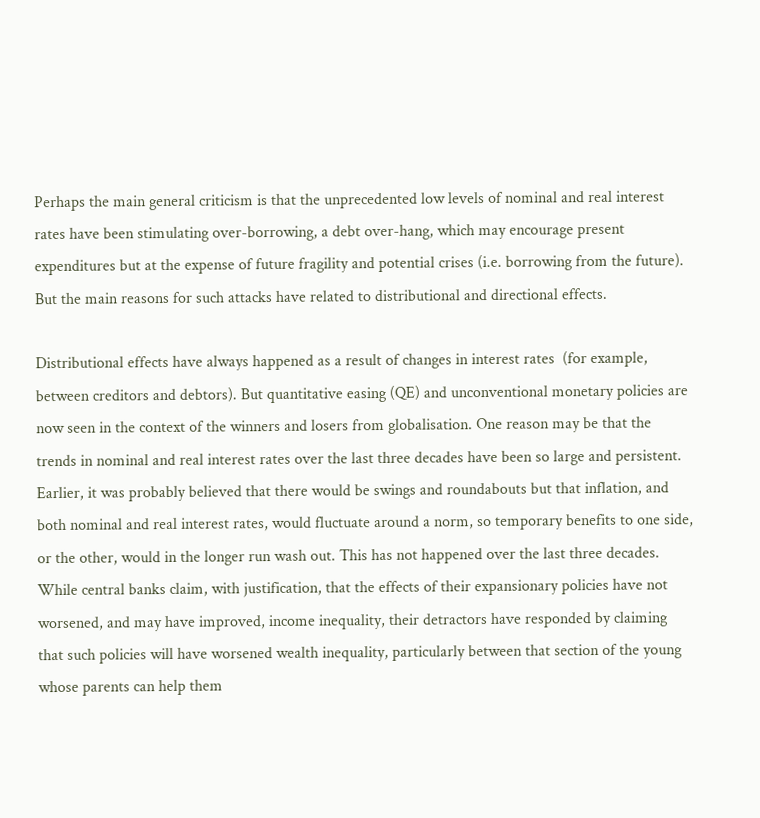Perhaps the main general criticism is that the unprecedented low levels of nominal and real interest rates have been stimulating over-borrowing, a debt over-hang, which may encourage present expenditures but at the expense of future fragility and potential crises (i.e. borrowing from the future). But the main reasons for such attacks have related to distributional and directional effects.

Distributional effects have always happened as a result of changes in interest rates  (for example, between creditors and debtors). But quantitative easing (QE) and unconventional monetary policies are now seen in the context of the winners and losers from globalisation. One reason may be that the trends in nominal and real interest rates over the last three decades have been so large and persistent. Earlier, it was probably believed that there would be swings and roundabouts but that inflation, and both nominal and real interest rates, would fluctuate around a norm, so temporary benefits to one side, or the other, would in the longer run wash out. This has not happened over the last three decades. While central banks claim, with justification, that the effects of their expansionary policies have not worsened, and may have improved, income inequality, their detractors have responded by claiming that such policies will have worsened wealth inequality, particularly between that section of the young whose parents can help them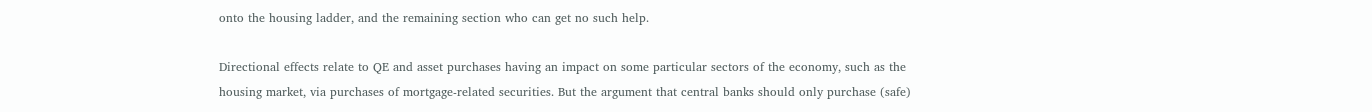onto the housing ladder, and the remaining section who can get no such help.

Directional effects relate to QE and asset purchases having an impact on some particular sectors of the economy, such as the housing market, via purchases of mortgage-related securities. But the argument that central banks should only purchase (safe)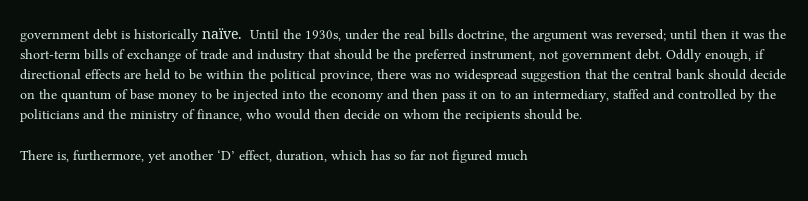government debt is historically naïve.  Until the 1930s, under the real bills doctrine, the argument was reversed; until then it was the short-term bills of exchange of trade and industry that should be the preferred instrument, not government debt. Oddly enough, if directional effects are held to be within the political province, there was no widespread suggestion that the central bank should decide on the quantum of base money to be injected into the economy and then pass it on to an intermediary, staffed and controlled by the politicians and the ministry of finance, who would then decide on whom the recipients should be.

There is, furthermore, yet another ‘D’ effect, duration, which has so far not figured much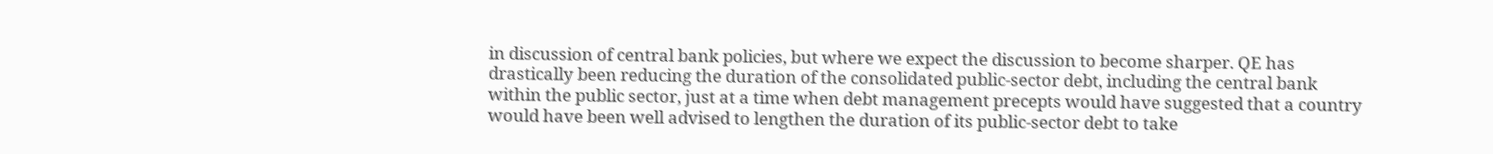in discussion of central bank policies, but where we expect the discussion to become sharper. QE has drastically been reducing the duration of the consolidated public-sector debt, including the central bank within the public sector, just at a time when debt management precepts would have suggested that a country would have been well advised to lengthen the duration of its public-sector debt to take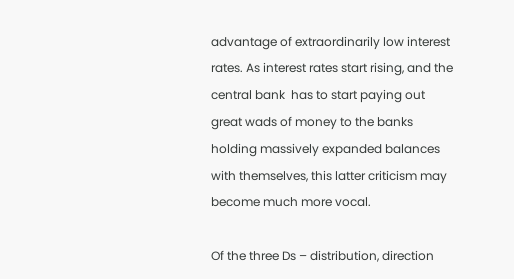advantage of extraordinarily low interest rates. As interest rates start rising, and the central bank  has to start paying out great wads of money to the banks holding massively expanded balances with themselves, this latter criticism may become much more vocal.

Of the three Ds – distribution, direction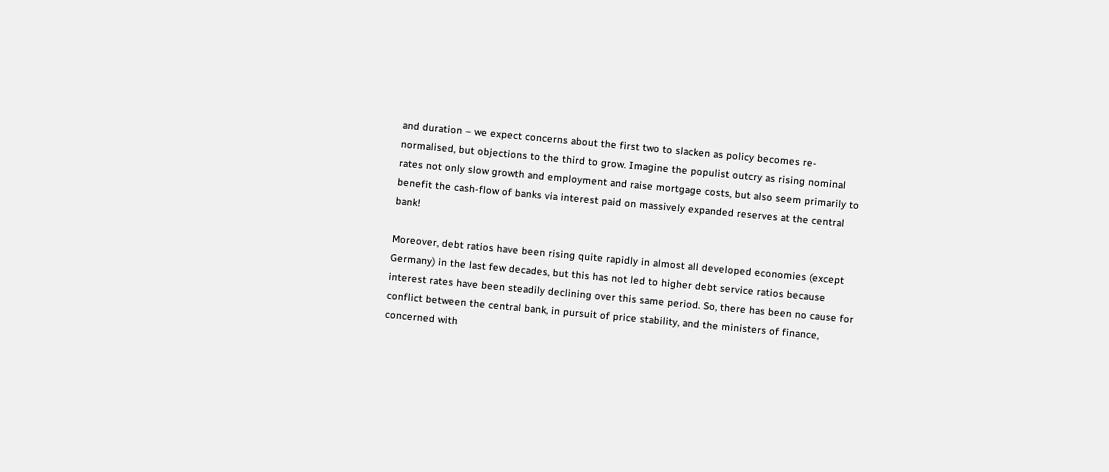and duration – we expect concerns about the first two to slacken as policy becomes re-normalised, but objections to the third to grow. Imagine the populist outcry as rising nominal rates not only slow growth and employment and raise mortgage costs, but also seem primarily to benefit the cash-flow of banks via interest paid on massively expanded reserves at the central bank!

Moreover, debt ratios have been rising quite rapidly in almost all developed economies (except Germany) in the last few decades, but this has not led to higher debt service ratios because interest rates have been steadily declining over this same period. So, there has been no cause for conflict between the central bank, in pursuit of price stability, and the ministers of finance, concerned with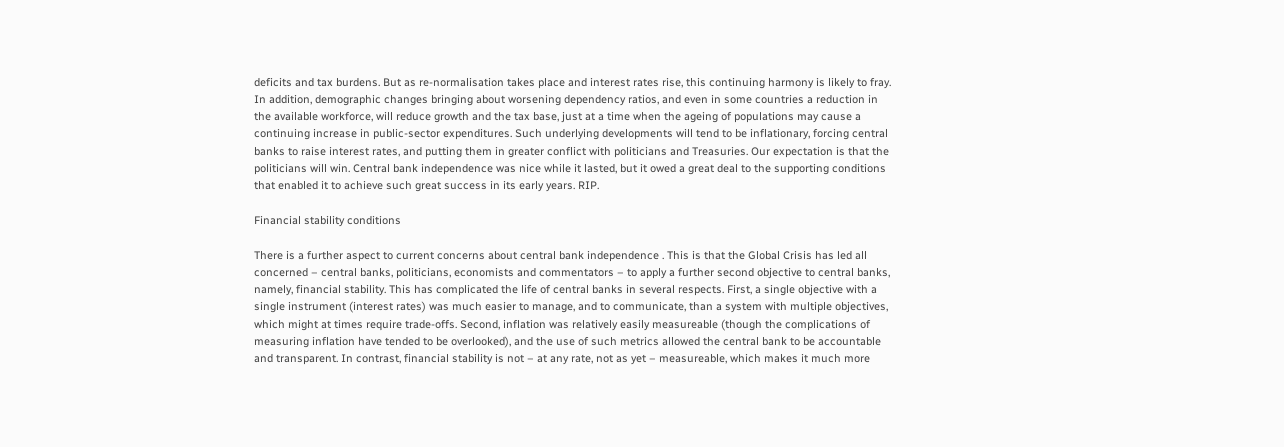deficits and tax burdens. But as re-normalisation takes place and interest rates rise, this continuing harmony is likely to fray. In addition, demographic changes bringing about worsening dependency ratios, and even in some countries a reduction in the available workforce, will reduce growth and the tax base, just at a time when the ageing of populations may cause a continuing increase in public-sector expenditures. Such underlying developments will tend to be inflationary, forcing central banks to raise interest rates, and putting them in greater conflict with politicians and Treasuries. Our expectation is that the politicians will win. Central bank independence was nice while it lasted, but it owed a great deal to the supporting conditions that enabled it to achieve such great success in its early years. RIP.

Financial stability conditions

There is a further aspect to current concerns about central bank independence . This is that the Global Crisis has led all concerned – central banks, politicians, economists and commentators – to apply a further second objective to central banks, namely, financial stability. This has complicated the life of central banks in several respects. First, a single objective with a single instrument (interest rates) was much easier to manage, and to communicate, than a system with multiple objectives, which might at times require trade-offs. Second, inflation was relatively easily measureable (though the complications of measuring inflation have tended to be overlooked), and the use of such metrics allowed the central bank to be accountable and transparent. In contrast, financial stability is not – at any rate, not as yet – measureable, which makes it much more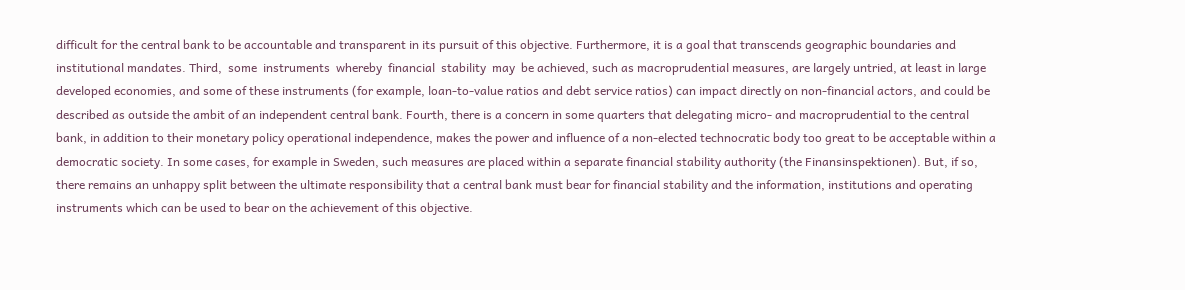difficult for the central bank to be accountable and transparent in its pursuit of this objective. Furthermore, it is a goal that transcends geographic boundaries and institutional mandates. Third,  some  instruments  whereby  financial  stability  may  be achieved, such as macroprudential measures, are largely untried, at least in large developed economies, and some of these instruments (for example, loan-to-value ratios and debt service ratios) can impact directly on non-financial actors, and could be described as outside the ambit of an independent central bank. Fourth, there is a concern in some quarters that delegating micro- and macroprudential to the central bank, in addition to their monetary policy operational independence, makes the power and influence of a non-elected technocratic body too great to be acceptable within a democratic society. In some cases, for example in Sweden, such measures are placed within a separate financial stability authority (the Finansinspektionen). But, if so, there remains an unhappy split between the ultimate responsibility that a central bank must bear for financial stability and the information, institutions and operating instruments which can be used to bear on the achievement of this objective.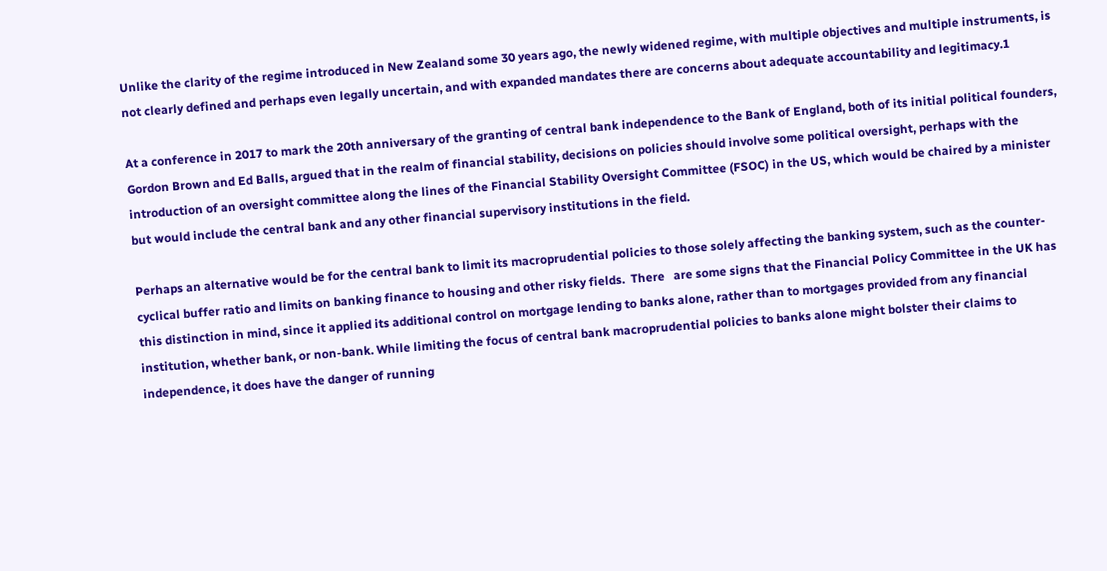Unlike the clarity of the regime introduced in New Zealand some 30 years ago, the newly widened regime, with multiple objectives and multiple instruments, is not clearly defined and perhaps even legally uncertain, and with expanded mandates there are concerns about adequate accountability and legitimacy.1

At a conference in 2017 to mark the 20th anniversary of the granting of central bank independence to the Bank of England, both of its initial political founders, Gordon Brown and Ed Balls, argued that in the realm of financial stability, decisions on policies should involve some political oversight, perhaps with the introduction of an oversight committee along the lines of the Financial Stability Oversight Committee (FSOC) in the US, which would be chaired by a minister but would include the central bank and any other financial supervisory institutions in the field.

Perhaps an alternative would be for the central bank to limit its macroprudential policies to those solely affecting the banking system, such as the counter-cyclical buffer ratio and limits on banking finance to housing and other risky fields.  There   are some signs that the Financial Policy Committee in the UK has this distinction in mind, since it applied its additional control on mortgage lending to banks alone, rather than to mortgages provided from any financial institution, whether bank, or non-bank. While limiting the focus of central bank macroprudential policies to banks alone might bolster their claims to independence, it does have the danger of running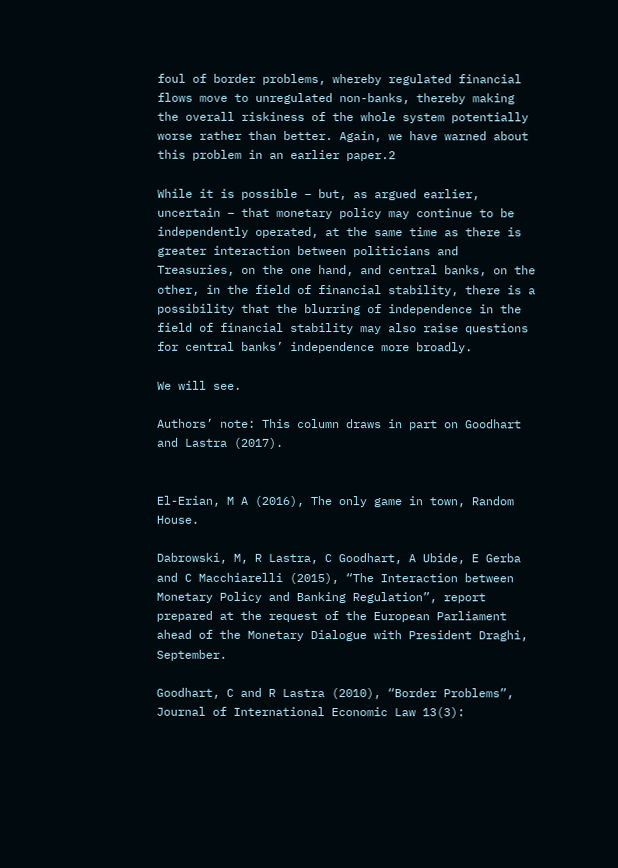foul of border problems, whereby regulated financial flows move to unregulated non-banks, thereby making the overall riskiness of the whole system potentially worse rather than better. Again, we have warned about this problem in an earlier paper.2

While it is possible – but, as argued earlier, uncertain – that monetary policy may continue to be independently operated, at the same time as there is greater interaction between politicians and Treasuries, on the one hand, and central banks, on the other, in the field of financial stability, there is a possibility that the blurring of independence in the field of financial stability may also raise questions for central banks’ independence more broadly.

We will see.

Authors’ note: This column draws in part on Goodhart and Lastra (2017).


El-Erian, M A (2016), The only game in town, Random House.

Dabrowski, M, R Lastra, C Goodhart, A Ubide, E Gerba and C Macchiarelli (2015), “The Interaction between Monetary Policy and Banking Regulation”, report prepared at the request of the European Parliament ahead of the Monetary Dialogue with President Draghi, September.

Goodhart, C and R Lastra (2010), “Border Problems”, Journal of International Economic Law 13(3):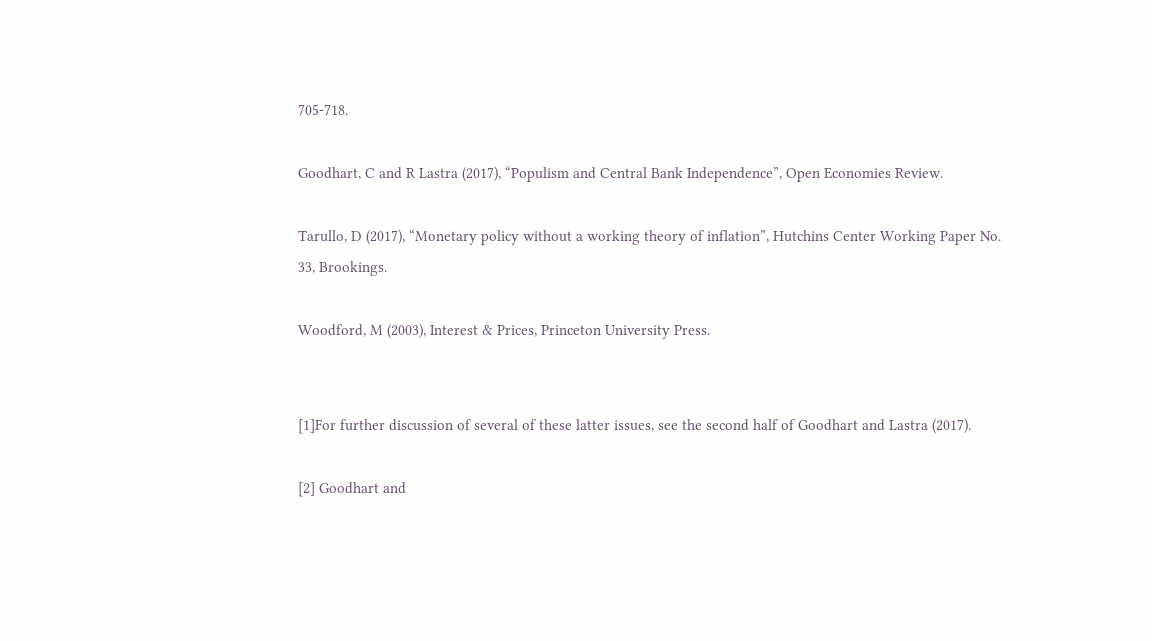705-718.

Goodhart, C and R Lastra (2017), “Populism and Central Bank Independence”, Open Economies Review.

Tarullo, D (2017), “Monetary policy without a working theory of inflation”, Hutchins Center Working Paper No. 33, Brookings.

Woodford, M (2003), Interest & Prices, Princeton University Press.


[1]For further discussion of several of these latter issues, see the second half of Goodhart and Lastra (2017).

[2] Goodhart and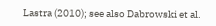Lastra (2010); see also Dabrowski et al.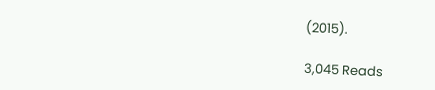(2015).

3,045 Reads